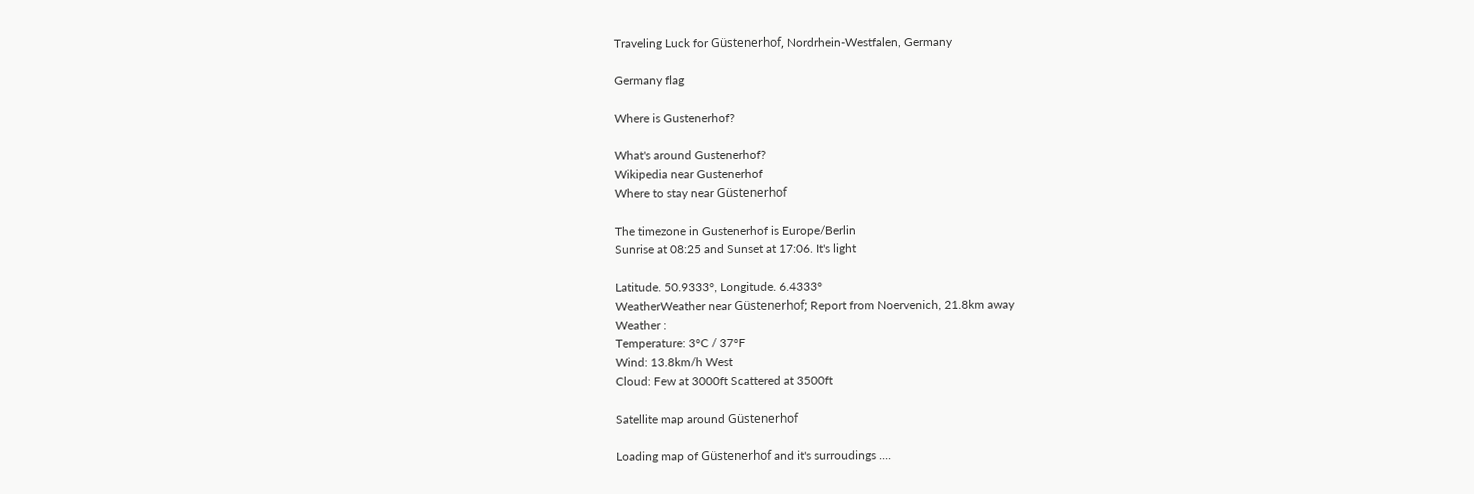Traveling Luck for Güstenerhof, Nordrhein-Westfalen, Germany

Germany flag

Where is Gustenerhof?

What's around Gustenerhof?
Wikipedia near Gustenerhof
Where to stay near Güstenerhof

The timezone in Gustenerhof is Europe/Berlin
Sunrise at 08:25 and Sunset at 17:06. It's light

Latitude. 50.9333°, Longitude. 6.4333°
WeatherWeather near Güstenerhof; Report from Noervenich, 21.8km away
Weather :
Temperature: 3°C / 37°F
Wind: 13.8km/h West
Cloud: Few at 3000ft Scattered at 3500ft

Satellite map around Güstenerhof

Loading map of Güstenerhof and it's surroudings ....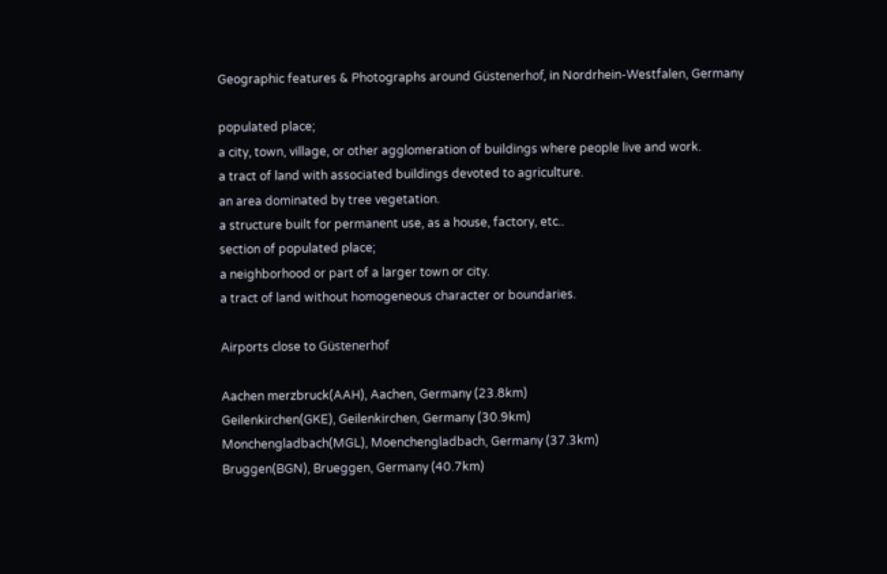Geographic features & Photographs around Güstenerhof, in Nordrhein-Westfalen, Germany

populated place;
a city, town, village, or other agglomeration of buildings where people live and work.
a tract of land with associated buildings devoted to agriculture.
an area dominated by tree vegetation.
a structure built for permanent use, as a house, factory, etc..
section of populated place;
a neighborhood or part of a larger town or city.
a tract of land without homogeneous character or boundaries.

Airports close to Güstenerhof

Aachen merzbruck(AAH), Aachen, Germany (23.8km)
Geilenkirchen(GKE), Geilenkirchen, Germany (30.9km)
Monchengladbach(MGL), Moenchengladbach, Germany (37.3km)
Bruggen(BGN), Brueggen, Germany (40.7km)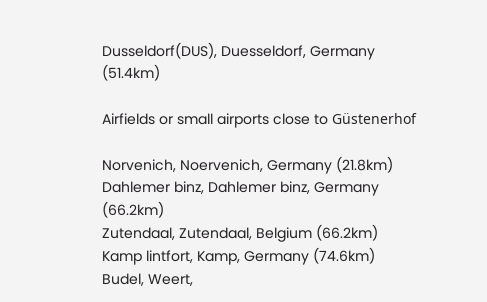Dusseldorf(DUS), Duesseldorf, Germany (51.4km)

Airfields or small airports close to Güstenerhof

Norvenich, Noervenich, Germany (21.8km)
Dahlemer binz, Dahlemer binz, Germany (66.2km)
Zutendaal, Zutendaal, Belgium (66.2km)
Kamp lintfort, Kamp, Germany (74.6km)
Budel, Weert,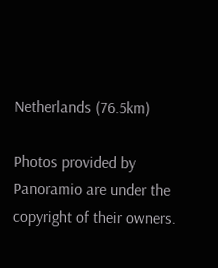Netherlands (76.5km)

Photos provided by Panoramio are under the copyright of their owners.